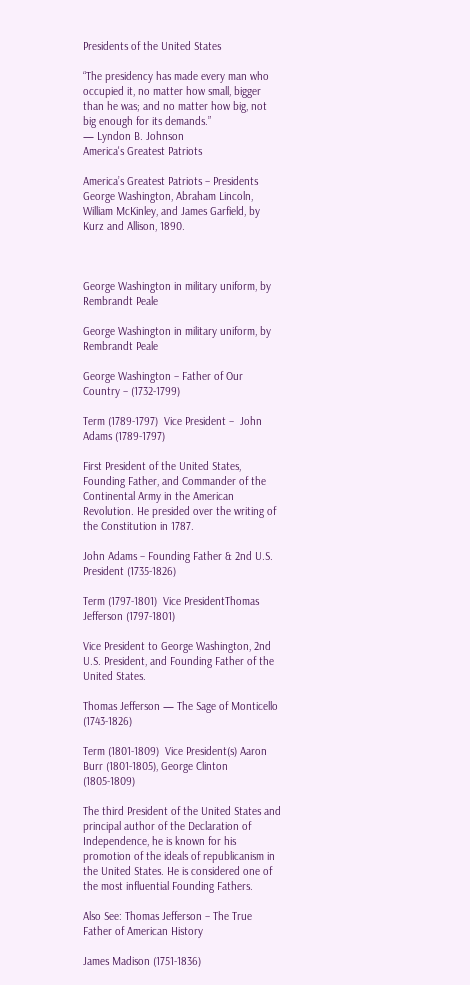Presidents of the United States

“The presidency has made every man who occupied it, no matter how small, bigger than he was; and no matter how big, not big enough for its demands.”
— Lyndon B. Johnson
America's Greatest Patriots

America’s Greatest Patriots – Presidents George Washington, Abraham Lincoln, William McKinley, and James Garfield, by Kurz and Allison, 1890.



George Washington in military uniform, by Rembrandt Peale

George Washington in military uniform, by Rembrandt Peale

George Washington – Father of Our Country – (1732-1799)

Term (1789-1797)  Vice President –  John Adams (1789-1797)

First President of the United States, Founding Father, and Commander of the Continental Army in the American Revolution. He presided over the writing of the Constitution in 1787.

John Adams – Founding Father & 2nd U.S. President (1735-1826)

Term (1797-1801)  Vice PresidentThomas Jefferson (1797-1801)

Vice President to George Washington, 2nd U.S. President, and Founding Father of the United States.

Thomas Jefferson — The Sage of Monticello (1743-1826)

Term (1801-1809)  Vice President(s) Aaron Burr (1801-1805), George Clinton (1805-1809)

The third President of the United States and principal author of the Declaration of Independence, he is known for his promotion of the ideals of republicanism in the United States. He is considered one of the most influential Founding Fathers.

Also See: Thomas Jefferson – The True Father of American History

James Madison (1751-1836)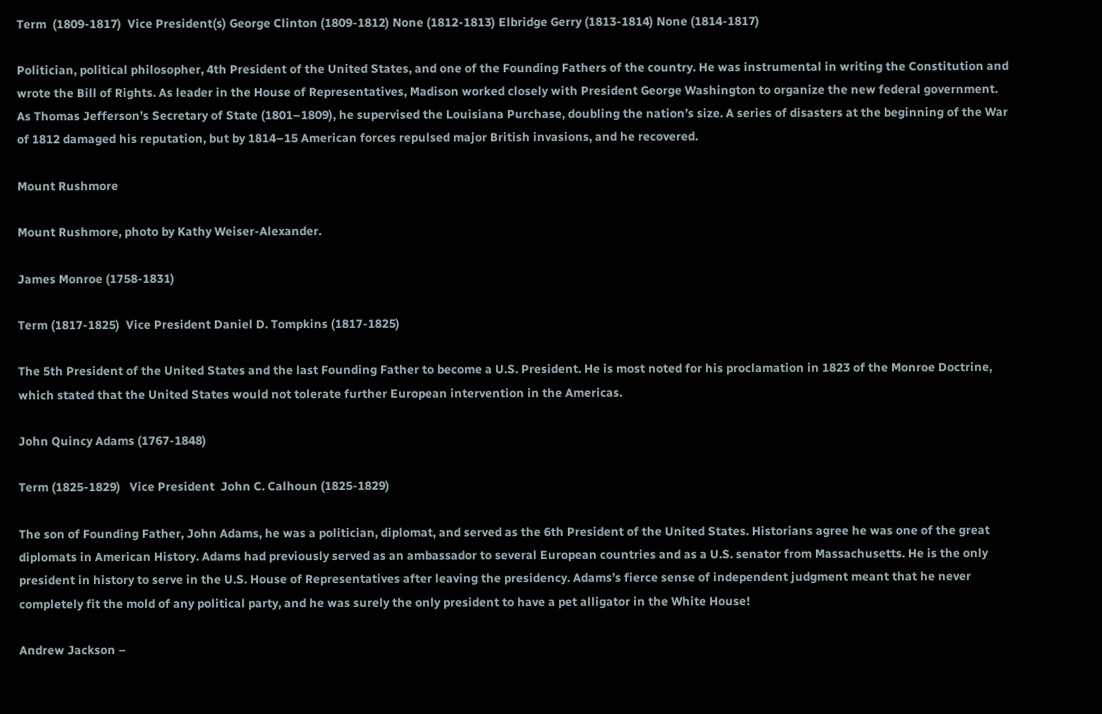Term  (1809-1817)  Vice President(s) George Clinton (1809-1812) None (1812-1813) Elbridge Gerry (1813-1814) None (1814-1817)

Politician, political philosopher, 4th President of the United States, and one of the Founding Fathers of the country. He was instrumental in writing the Constitution and wrote the Bill of Rights. As leader in the House of Representatives, Madison worked closely with President George Washington to organize the new federal government. As Thomas Jefferson’s Secretary of State (1801–1809), he supervised the Louisiana Purchase, doubling the nation’s size. A series of disasters at the beginning of the War of 1812 damaged his reputation, but by 1814–15 American forces repulsed major British invasions, and he recovered.

Mount Rushmore

Mount Rushmore, photo by Kathy Weiser-Alexander.

James Monroe (1758-1831)

Term (1817-1825)  Vice President Daniel D. Tompkins (1817-1825)

The 5th President of the United States and the last Founding Father to become a U.S. President. He is most noted for his proclamation in 1823 of the Monroe Doctrine, which stated that the United States would not tolerate further European intervention in the Americas.

John Quincy Adams (1767-1848)

Term (1825-1829)   Vice President  John C. Calhoun (1825-1829)

The son of Founding Father, John Adams, he was a politician, diplomat, and served as the 6th President of the United States. Historians agree he was one of the great diplomats in American History. Adams had previously served as an ambassador to several European countries and as a U.S. senator from Massachusetts. He is the only president in history to serve in the U.S. House of Representatives after leaving the presidency. Adams’s fierce sense of independent judgment meant that he never completely fit the mold of any political party, and he was surely the only president to have a pet alligator in the White House!

Andrew Jackson –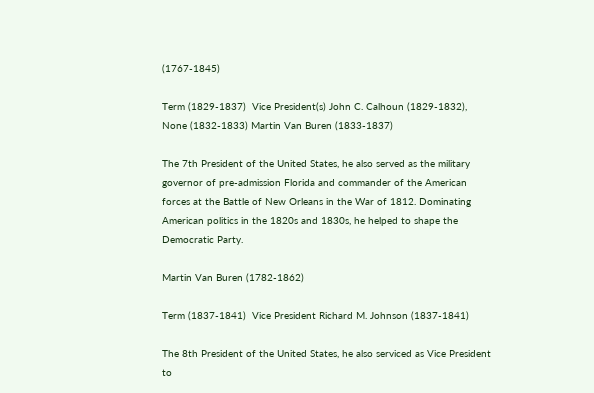(1767-1845)

Term (1829-1837)  Vice President(s) John C. Calhoun (1829-1832), None (1832-1833) Martin Van Buren (1833-1837)

The 7th President of the United States, he also served as the military governor of pre-admission Florida and commander of the American forces at the Battle of New Orleans in the War of 1812. Dominating American politics in the 1820s and 1830s, he helped to shape the Democratic Party.

Martin Van Buren (1782-1862)

Term (1837-1841)  Vice President Richard M. Johnson (1837-1841)

The 8th President of the United States, he also serviced as Vice President to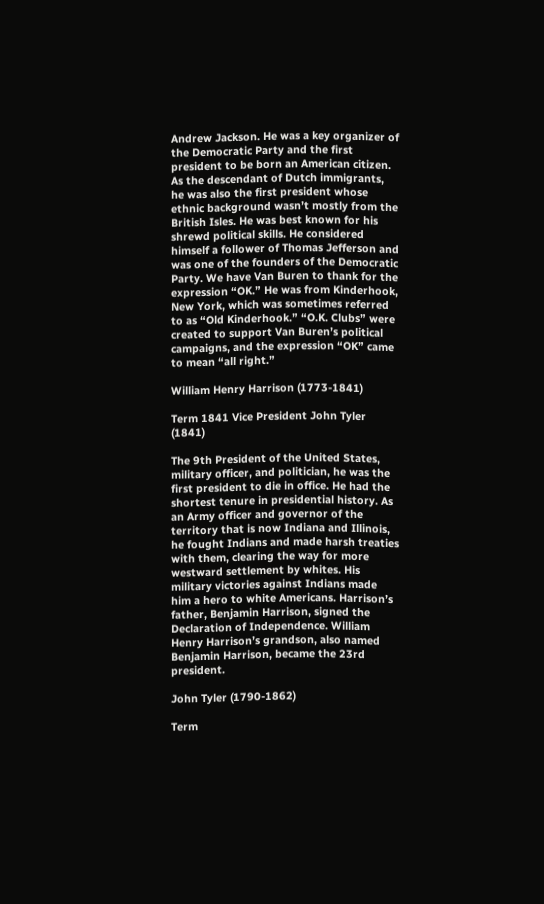Andrew Jackson. He was a key organizer of the Democratic Party and the first president to be born an American citizen. As the descendant of Dutch immigrants, he was also the first president whose ethnic background wasn’t mostly from the British Isles. He was best known for his shrewd political skills. He considered himself a follower of Thomas Jefferson and was one of the founders of the Democratic Party. We have Van Buren to thank for the expression “OK.” He was from Kinderhook, New York, which was sometimes referred to as “Old Kinderhook.” “O.K. Clubs” were created to support Van Buren’s political campaigns, and the expression “OK” came to mean “all right.”

William Henry Harrison (1773-1841)

Term 1841 Vice President John Tyler (1841)

The 9th President of the United States, military officer, and politician, he was the first president to die in office. He had the shortest tenure in presidential history. As an Army officer and governor of the territory that is now Indiana and Illinois, he fought Indians and made harsh treaties with them, clearing the way for more westward settlement by whites. His military victories against Indians made him a hero to white Americans. Harrison’s father, Benjamin Harrison, signed the Declaration of Independence. William Henry Harrison’s grandson, also named Benjamin Harrison, became the 23rd president.

John Tyler (1790-1862)

Term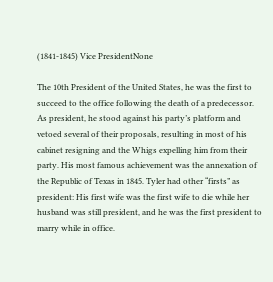(1841-1845) Vice PresidentNone

The 10th President of the United States, he was the first to succeed to the office following the death of a predecessor. As president, he stood against his party’s platform and vetoed several of their proposals, resulting in most of his cabinet resigning and the Whigs expelling him from their party. His most famous achievement was the annexation of the Republic of Texas in 1845. Tyler had other “firsts” as president: His first wife was the first wife to die while her husband was still president, and he was the first president to marry while in office.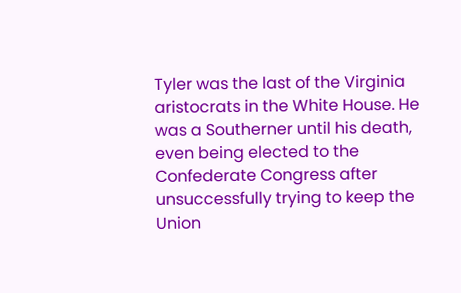Tyler was the last of the Virginia aristocrats in the White House. He was a Southerner until his death, even being elected to the Confederate Congress after unsuccessfully trying to keep the Union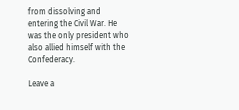from dissolving and entering the Civil War. He was the only president who also allied himself with the Confederacy.

Leave a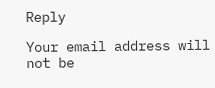Reply

Your email address will not be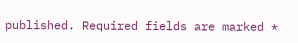published. Required fields are marked *